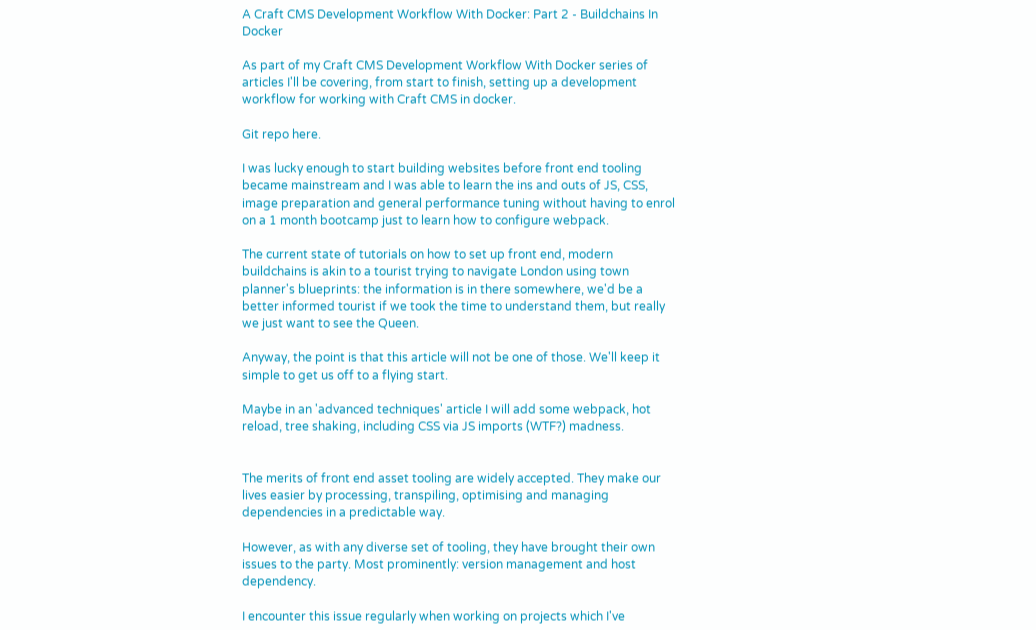A Craft CMS Development Workflow With Docker: Part 2 - Buildchains In Docker

As part of my Craft CMS Development Workflow With Docker series of articles I'll be covering, from start to finish, setting up a development workflow for working with Craft CMS in docker.

Git repo here.

I was lucky enough to start building websites before front end tooling became mainstream and I was able to learn the ins and outs of JS, CSS, image preparation and general performance tuning without having to enrol on a 1 month bootcamp just to learn how to configure webpack.

The current state of tutorials on how to set up front end, modern buildchains is akin to a tourist trying to navigate London using town planner's blueprints: the information is in there somewhere, we'd be a better informed tourist if we took the time to understand them, but really we just want to see the Queen.

Anyway, the point is that this article will not be one of those. We'll keep it simple to get us off to a flying start.

Maybe in an 'advanced techniques' article I will add some webpack, hot reload, tree shaking, including CSS via JS imports (WTF?) madness.


The merits of front end asset tooling are widely accepted. They make our lives easier by processing, transpiling, optimising and managing dependencies in a predictable way.

However, as with any diverse set of tooling, they have brought their own issues to the party. Most prominently: version management and host dependency.

I encounter this issue regularly when working on projects which I've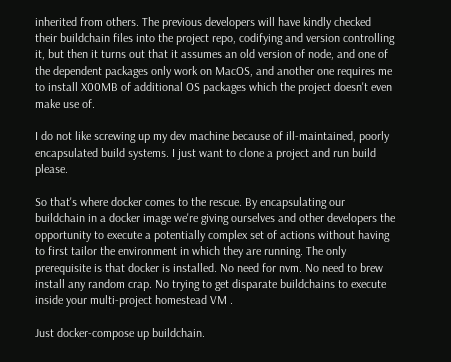inherited from others. The previous developers will have kindly checked their buildchain files into the project repo, codifying and version controlling it, but then it turns out that it assumes an old version of node, and one of the dependent packages only work on MacOS, and another one requires me to install X00MB of additional OS packages which the project doesn't even make use of.

I do not like screwing up my dev machine because of ill-maintained, poorly encapsulated build systems. I just want to clone a project and run build please.

So that's where docker comes to the rescue. By encapsulating our buildchain in a docker image we're giving ourselves and other developers the opportunity to execute a potentially complex set of actions without having to first tailor the environment in which they are running. The only prerequisite is that docker is installed. No need for nvm. No need to brew install any random crap. No trying to get disparate buildchains to execute inside your multi-project homestead VM .

Just docker-compose up buildchain.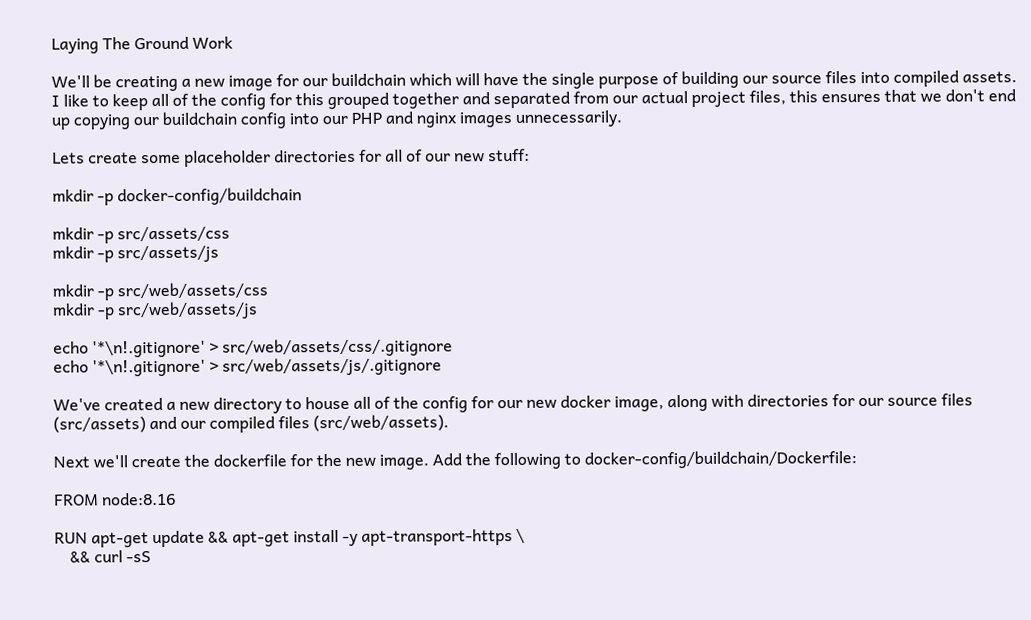Laying The Ground Work

We'll be creating a new image for our buildchain which will have the single purpose of building our source files into compiled assets. I like to keep all of the config for this grouped together and separated from our actual project files, this ensures that we don't end up copying our buildchain config into our PHP and nginx images unnecessarily.

Lets create some placeholder directories for all of our new stuff:

mkdir -p docker-config/buildchain

mkdir -p src/assets/css
mkdir -p src/assets/js

mkdir -p src/web/assets/css
mkdir -p src/web/assets/js

echo '*\n!.gitignore' > src/web/assets/css/.gitignore
echo '*\n!.gitignore' > src/web/assets/js/.gitignore

We've created a new directory to house all of the config for our new docker image, along with directories for our source files (src/assets) and our compiled files (src/web/assets).

Next we'll create the dockerfile for the new image. Add the following to docker-config/buildchain/Dockerfile:

FROM node:8.16

RUN apt-get update && apt-get install -y apt-transport-https \
    && curl -sS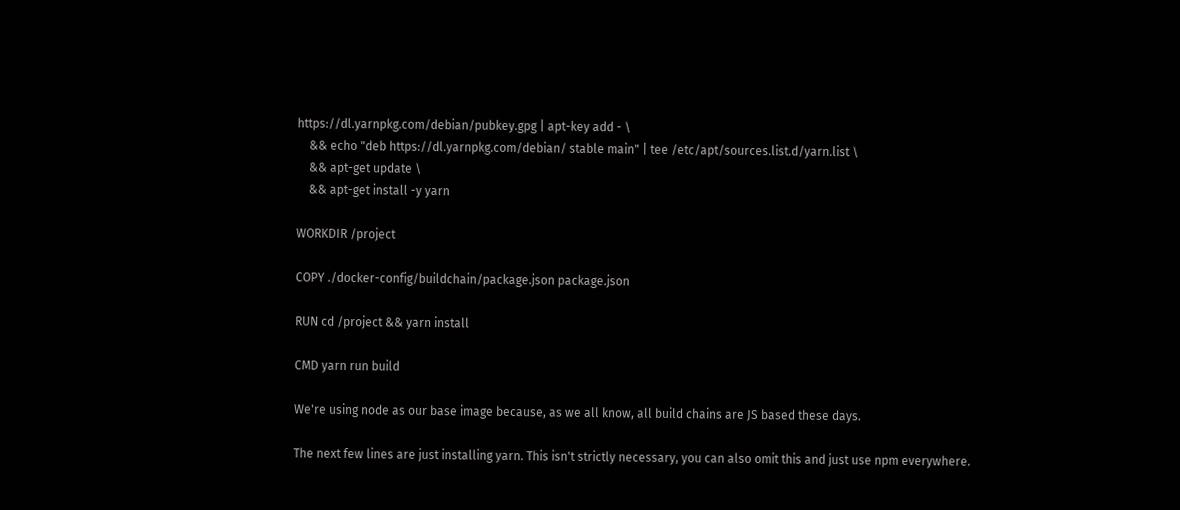https://dl.yarnpkg.com/debian/pubkey.gpg | apt-key add - \
    && echo "deb https://dl.yarnpkg.com/debian/ stable main" | tee /etc/apt/sources.list.d/yarn.list \
    && apt-get update \
    && apt-get install -y yarn

WORKDIR /project

COPY ./docker-config/buildchain/package.json package.json

RUN cd /project && yarn install

CMD yarn run build

We're using node as our base image because, as we all know, all build chains are JS based these days.

The next few lines are just installing yarn. This isn't strictly necessary, you can also omit this and just use npm everywhere.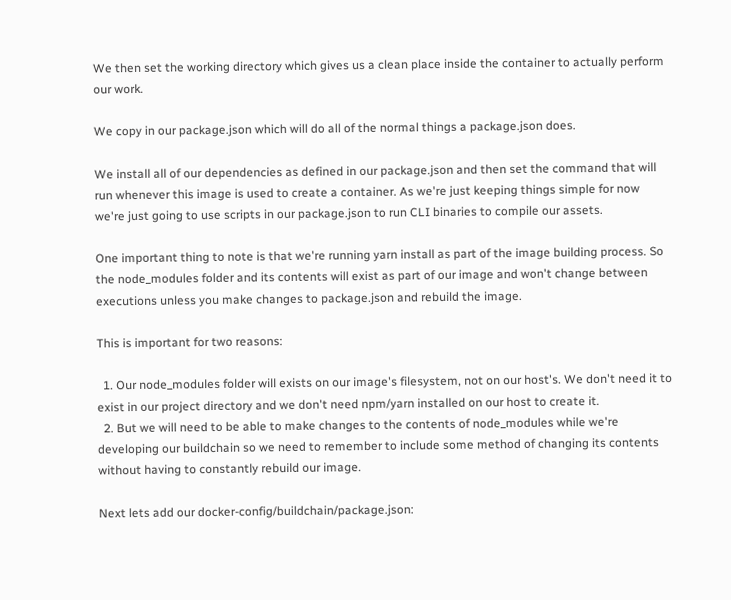We then set the working directory which gives us a clean place inside the container to actually perform our work.

We copy in our package.json which will do all of the normal things a package.json does.

We install all of our dependencies as defined in our package.json and then set the command that will run whenever this image is used to create a container. As we're just keeping things simple for now we're just going to use scripts in our package.json to run CLI binaries to compile our assets.

One important thing to note is that we're running yarn install as part of the image building process. So the node_modules folder and its contents will exist as part of our image and won't change between executions unless you make changes to package.json and rebuild the image.

This is important for two reasons:

  1. Our node_modules folder will exists on our image's filesystem, not on our host's. We don't need it to exist in our project directory and we don't need npm/yarn installed on our host to create it.
  2. But we will need to be able to make changes to the contents of node_modules while we're developing our buildchain so we need to remember to include some method of changing its contents without having to constantly rebuild our image.

Next lets add our docker-config/buildchain/package.json: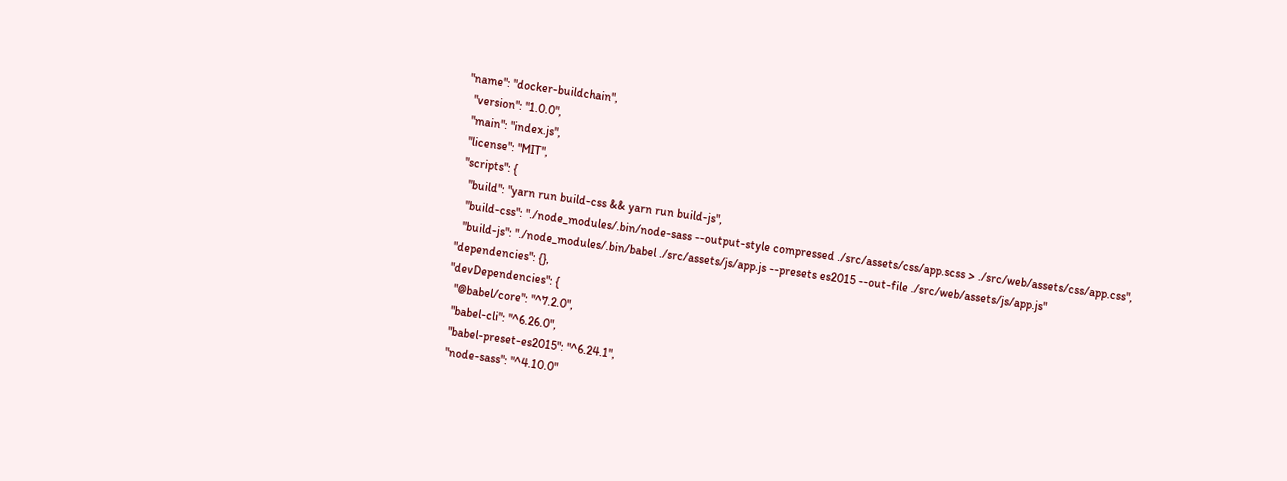"name": "docker-buildchain",
  "version": "1.0.0",
  "main": "index.js",
  "license": "MIT",
  "scripts": {
    "build": "yarn run build-css && yarn run build-js",
    "build-css": "./node_modules/.bin/node-sass --output-style compressed ./src/assets/css/app.scss > ./src/web/assets/css/app.css",
    "build-js": "./node_modules/.bin/babel ./src/assets/js/app.js --presets es2015 --out-file ./src/web/assets/js/app.js"
  "dependencies": {},
  "devDependencies": {
    "@babel/core": "^7.2.0",
    "babel-cli": "^6.26.0",
    "babel-preset-es2015": "^6.24.1",
    "node-sass": "^4.10.0"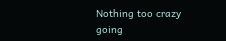Nothing too crazy going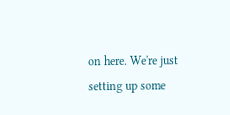on here. We're just setting up some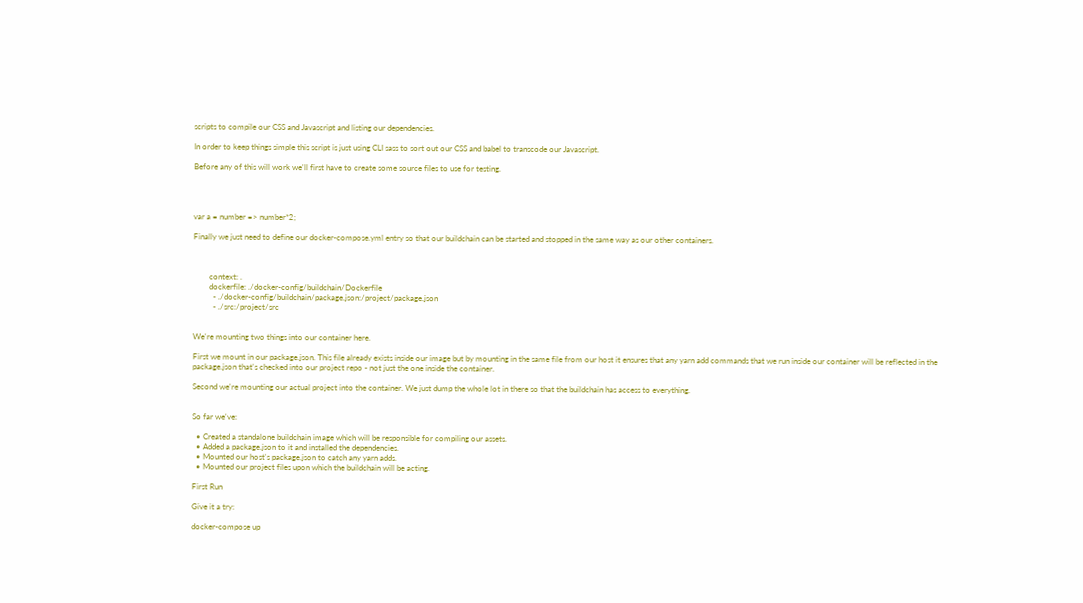scripts to compile our CSS and Javascript and listing our dependencies.

In order to keep things simple this script is just using CLI sass to sort out our CSS and babel to transcode our Javascript.

Before any of this will work we'll first have to create some source files to use for testing.




var a = number => number*2;

Finally we just need to define our docker-compose.yml entry so that our buildchain can be started and stopped in the same way as our other containers.



        context: .
        dockerfile: ./docker-config/buildchain/Dockerfile
          - ./docker-config/buildchain/package.json:/project/package.json
          - ./src:/project/src


We're mounting two things into our container here.

First we mount in our package.json. This file already exists inside our image but by mounting in the same file from our host it ensures that any yarn add commands that we run inside our container will be reflected in the package.json that's checked into our project repo - not just the one inside the container.

Second we're mounting our actual project into the container. We just dump the whole lot in there so that the buildchain has access to everything.


So far we've:

  • Created a standalone buildchain image which will be responsible for compiling our assets.
  • Added a package.json to it and installed the dependencies.
  • Mounted our host's package.json to catch any yarn adds.
  • Mounted our project files upon which the buildchain will be acting.

First Run

Give it a try:

docker-compose up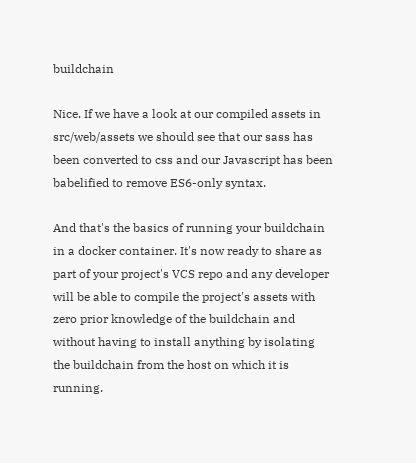buildchain

Nice. If we have a look at our compiled assets in src/web/assets we should see that our sass has been converted to css and our Javascript has been babelified to remove ES6-only syntax.

And that's the basics of running your buildchain in a docker container. It's now ready to share as part of your project's VCS repo and any developer will be able to compile the project's assets with zero prior knowledge of the buildchain and without having to install anything by isolating the buildchain from the host on which it is running.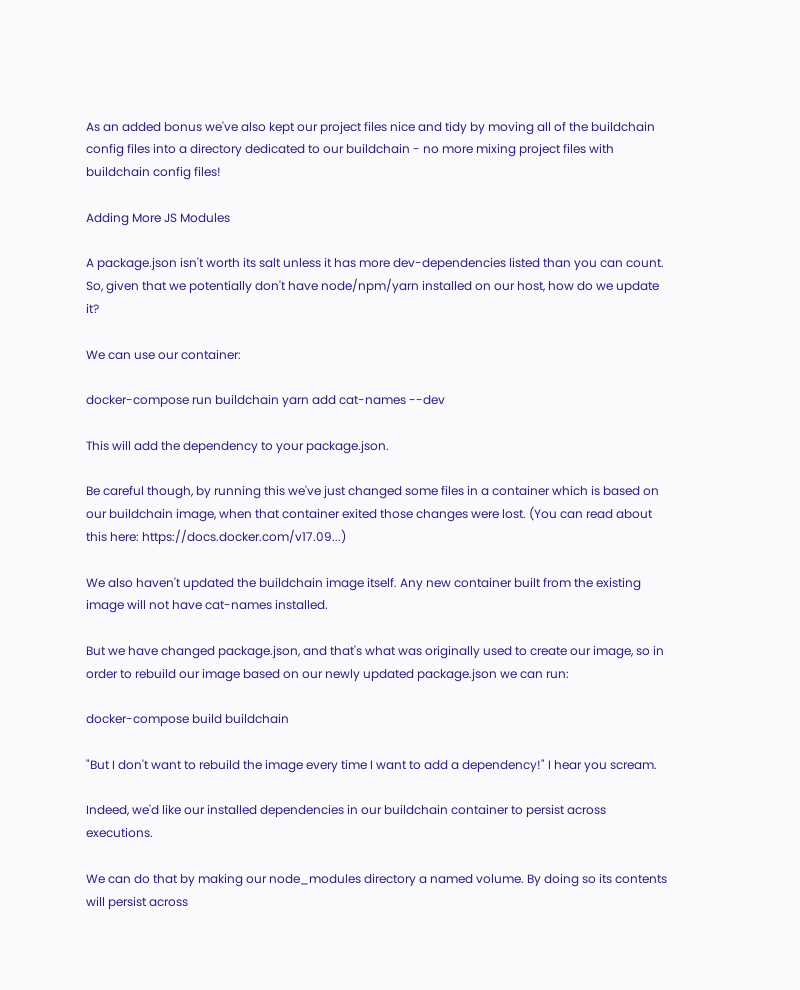As an added bonus we've also kept our project files nice and tidy by moving all of the buildchain config files into a directory dedicated to our buildchain - no more mixing project files with buildchain config files!

Adding More JS Modules

A package.json isn't worth its salt unless it has more dev-dependencies listed than you can count. So, given that we potentially don't have node/npm/yarn installed on our host, how do we update it?

We can use our container:

docker-compose run buildchain yarn add cat-names --dev

This will add the dependency to your package.json.

Be careful though, by running this we've just changed some files in a container which is based on our buildchain image, when that container exited those changes were lost. (You can read about this here: https://docs.docker.com/v17.09...)

We also haven't updated the buildchain image itself. Any new container built from the existing image will not have cat-names installed.

But we have changed package.json, and that's what was originally used to create our image, so in order to rebuild our image based on our newly updated package.json we can run:

docker-compose build buildchain

"But I don't want to rebuild the image every time I want to add a dependency!" I hear you scream.

Indeed, we'd like our installed dependencies in our buildchain container to persist across executions.

We can do that by making our node_modules directory a named volume. By doing so its contents will persist across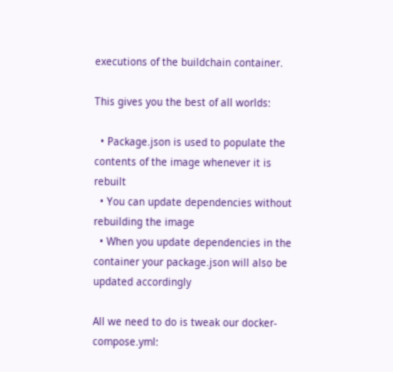executions of the buildchain container.

This gives you the best of all worlds:

  • Package.json is used to populate the contents of the image whenever it is rebuilt
  • You can update dependencies without rebuilding the image
  • When you update dependencies in the container your package.json will also be updated accordingly

All we need to do is tweak our docker-compose.yml: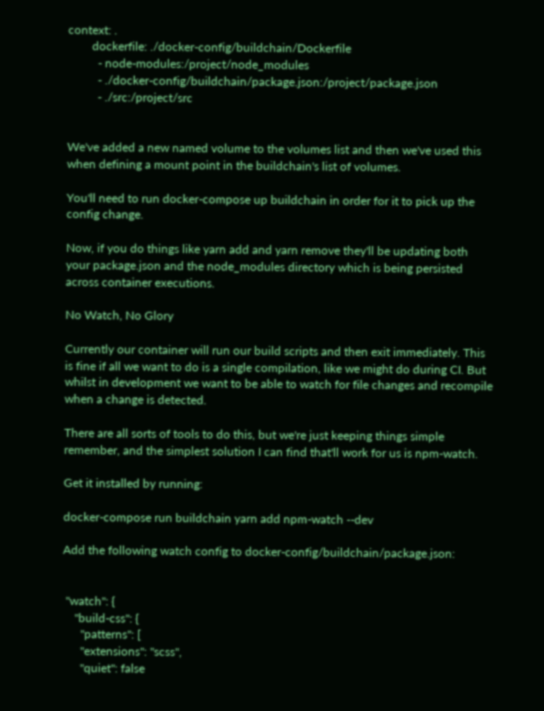context: .
        dockerfile: ./docker-config/buildchain/Dockerfile
          - node-modules:/project/node_modules
          - ./docker-config/buildchain/package.json:/project/package.json
          - ./src:/project/src


We've added a new named volume to the volumes list and then we've used this when defining a mount point in the buildchain's list of volumes.

You'll need to run docker-compose up buildchain in order for it to pick up the config change.

Now, if you do things like yarn add and yarn remove they'll be updating both your package.json and the node_modules directory which is being persisted across container executions.

No Watch, No Glory

Currently our container will run our build scripts and then exit immediately. This is fine if all we want to do is a single compilation, like we might do during CI. But whilst in development we want to be able to watch for file changes and recompile when a change is detected.

There are all sorts of tools to do this, but we're just keeping things simple remember, and the simplest solution I can find that'll work for us is npm-watch.

Get it installed by running:

docker-compose run buildchain yarn add npm-watch --dev

Add the following watch config to docker-config/buildchain/package.json:


 "watch": {
    "build-css": {
      "patterns": [
      "extensions": "scss",
      "quiet": false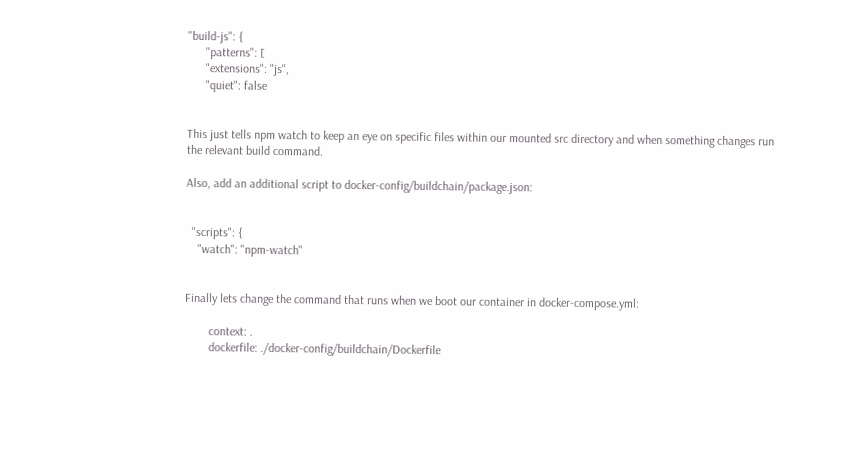"build-js": {
      "patterns": [
      "extensions": "js",
      "quiet": false


This just tells npm watch to keep an eye on specific files within our mounted src directory and when something changes run the relevant build command.

Also, add an additional script to docker-config/buildchain/package.json:


  "scripts": {
    "watch": "npm-watch"


Finally lets change the command that runs when we boot our container in docker-compose.yml:

        context: .
        dockerfile: ./docker-config/buildchain/Dockerfile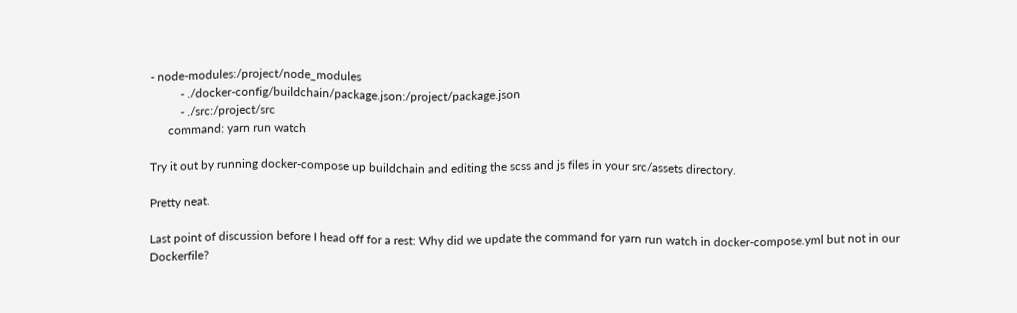- node-modules:/project/node_modules
          - ./docker-config/buildchain/package.json:/project/package.json
          - ./src:/project/src
      command: yarn run watch

Try it out by running docker-compose up buildchain and editing the scss and js files in your src/assets directory.

Pretty neat.

Last point of discussion before I head off for a rest: Why did we update the command for yarn run watch in docker-compose.yml but not in our Dockerfile?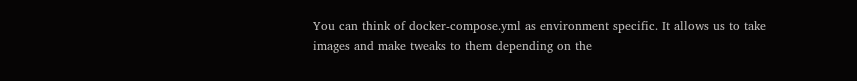You can think of docker-compose.yml as environment specific. It allows us to take images and make tweaks to them depending on the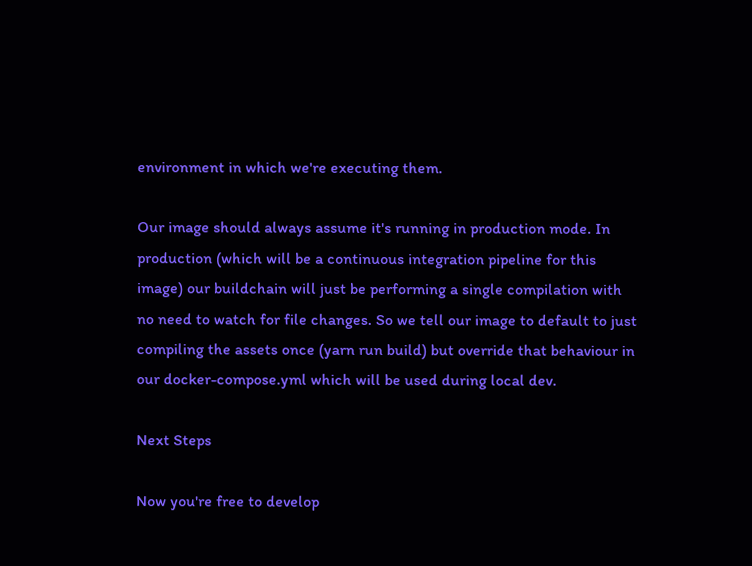environment in which we're executing them.

Our image should always assume it's running in production mode. In production (which will be a continuous integration pipeline for this image) our buildchain will just be performing a single compilation with no need to watch for file changes. So we tell our image to default to just compiling the assets once (yarn run build) but override that behaviour in our docker-compose.yml which will be used during local dev.

Next Steps

Now you're free to develop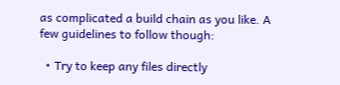as complicated a build chain as you like. A few guidelines to follow though:

  • Try to keep any files directly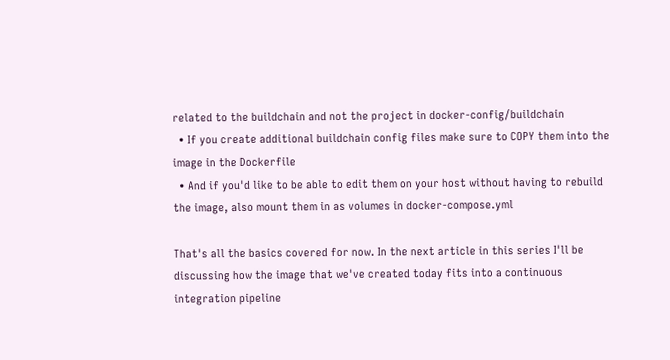related to the buildchain and not the project in docker-config/buildchain
  • If you create additional buildchain config files make sure to COPY them into the image in the Dockerfile
  • And if you'd like to be able to edit them on your host without having to rebuild the image, also mount them in as volumes in docker-compose.yml

That's all the basics covered for now. In the next article in this series I'll be discussing how the image that we've created today fits into a continuous integration pipeline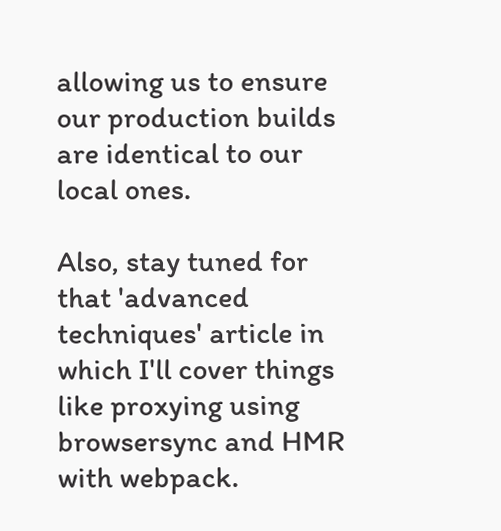allowing us to ensure our production builds are identical to our local ones.

Also, stay tuned for that 'advanced techniques' article in which I'll cover things like proxying using browsersync and HMR with webpack.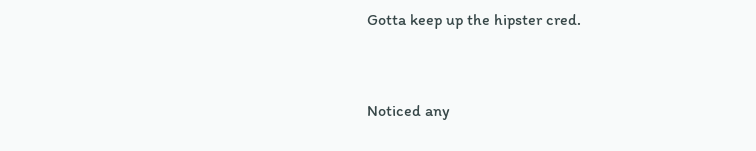Gotta keep up the hipster cred.


Noticed any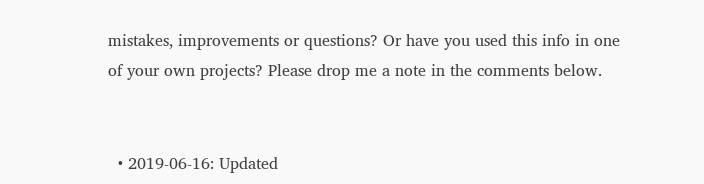mistakes, improvements or questions? Or have you used this info in one of your own projects? Please drop me a note in the comments below.


  • 2019-06-16: Updated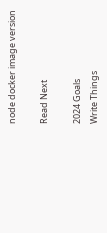node docker image version

Read Next

2024 Goals
Write Things